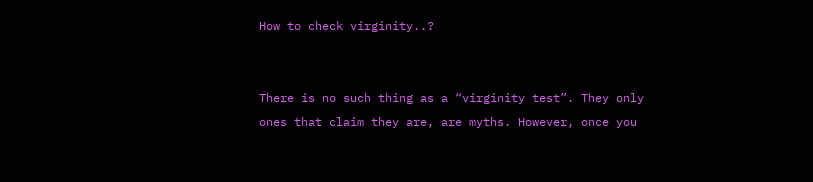How to check virginity..?


There is no such thing as a “virginity test”. They only ones that claim they are, are myths. However, once you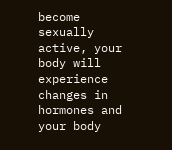become sexually active, your body will experience changes in hormones and your body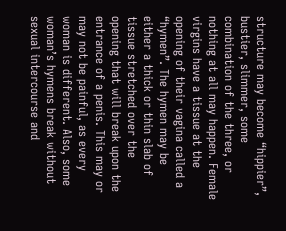structure may become “hippier”, bustier, slimmer, some combination of the three, or nothing at all may happen. Female virgins have a tissue at the opening of their vagina called a “hymen”. The hymen may be either a thick or thin slab of tissue stretched over the opening that will break upon the entrance of a penis. This may or may not be painful, as every woman is different. Also, some woman’s hymens break without sexual intercourse and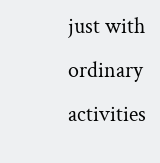just with ordinary activities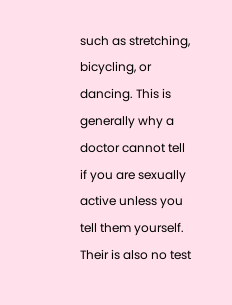such as stretching, bicycling, or dancing. This is generally why a doctor cannot tell if you are sexually active unless you tell them yourself. Their is also no test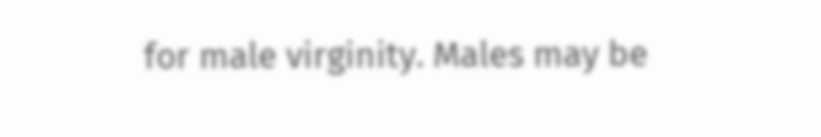for male virginity. Males may be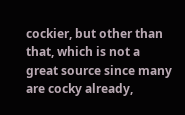cockier, but other than that, which is not a great source since many are cocky already,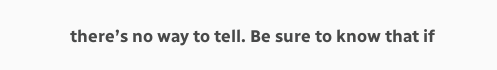there’s no way to tell. Be sure to know that if